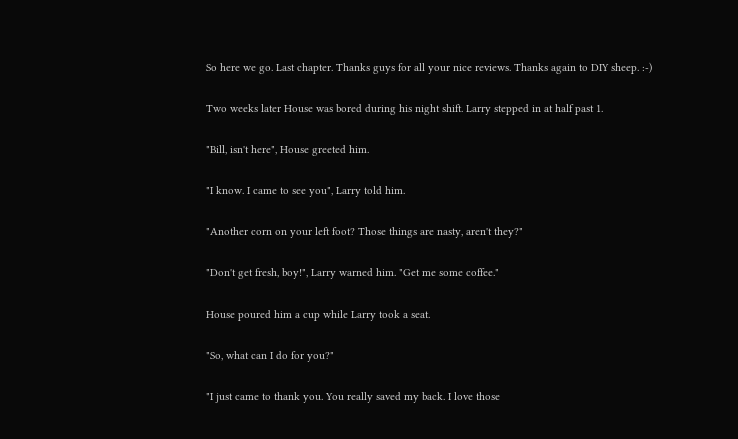So here we go. Last chapter. Thanks guys for all your nice reviews. Thanks again to DIY sheep. :-)

Two weeks later House was bored during his night shift. Larry stepped in at half past 1.

"Bill, isn't here", House greeted him.

"I know. I came to see you", Larry told him.

"Another corn on your left foot? Those things are nasty, aren't they?"

"Don't get fresh, boy!", Larry warned him. "Get me some coffee."

House poured him a cup while Larry took a seat.

"So, what can I do for you?"

"I just came to thank you. You really saved my back. I love those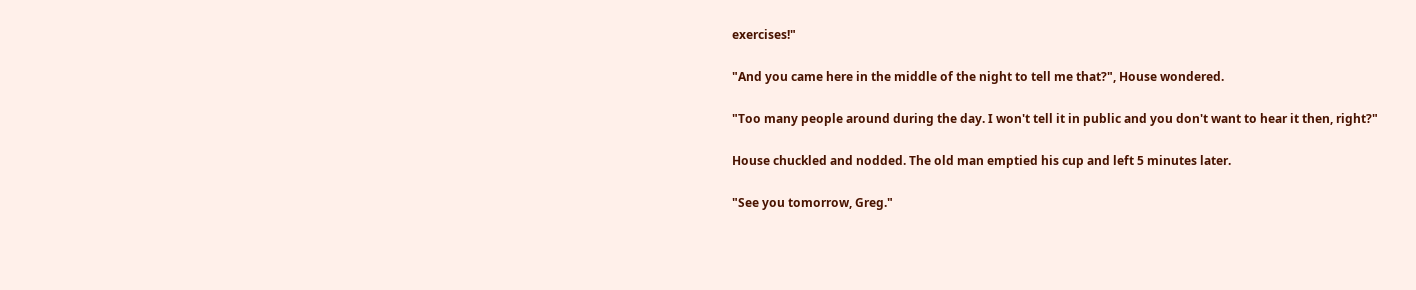exercises!"

"And you came here in the middle of the night to tell me that?", House wondered.

"Too many people around during the day. I won't tell it in public and you don't want to hear it then, right?"

House chuckled and nodded. The old man emptied his cup and left 5 minutes later.

"See you tomorrow, Greg."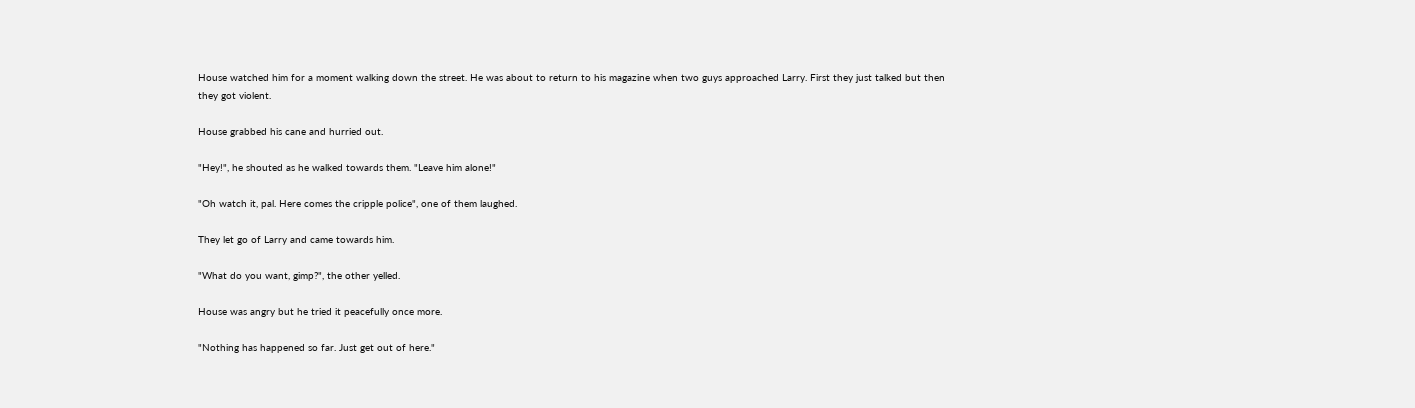House watched him for a moment walking down the street. He was about to return to his magazine when two guys approached Larry. First they just talked but then they got violent.

House grabbed his cane and hurried out.

"Hey!", he shouted as he walked towards them. "Leave him alone!"

"Oh watch it, pal. Here comes the cripple police", one of them laughed.

They let go of Larry and came towards him.

"What do you want, gimp?", the other yelled.

House was angry but he tried it peacefully once more.

"Nothing has happened so far. Just get out of here."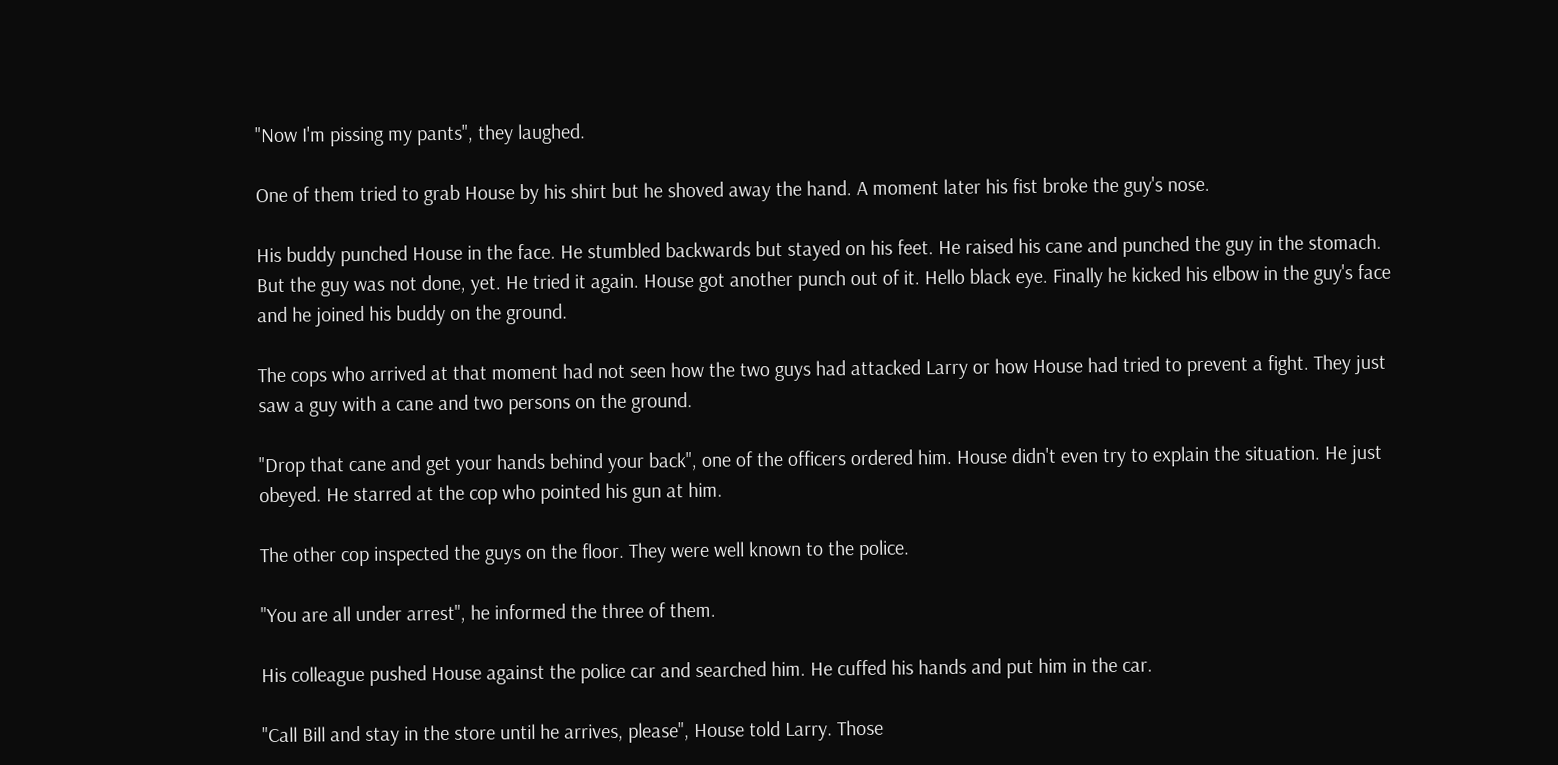"Now I'm pissing my pants", they laughed.

One of them tried to grab House by his shirt but he shoved away the hand. A moment later his fist broke the guy's nose.

His buddy punched House in the face. He stumbled backwards but stayed on his feet. He raised his cane and punched the guy in the stomach. But the guy was not done, yet. He tried it again. House got another punch out of it. Hello black eye. Finally he kicked his elbow in the guy's face and he joined his buddy on the ground.

The cops who arrived at that moment had not seen how the two guys had attacked Larry or how House had tried to prevent a fight. They just saw a guy with a cane and two persons on the ground.

"Drop that cane and get your hands behind your back", one of the officers ordered him. House didn't even try to explain the situation. He just obeyed. He starred at the cop who pointed his gun at him.

The other cop inspected the guys on the floor. They were well known to the police.

"You are all under arrest", he informed the three of them.

His colleague pushed House against the police car and searched him. He cuffed his hands and put him in the car.

"Call Bill and stay in the store until he arrives, please", House told Larry. Those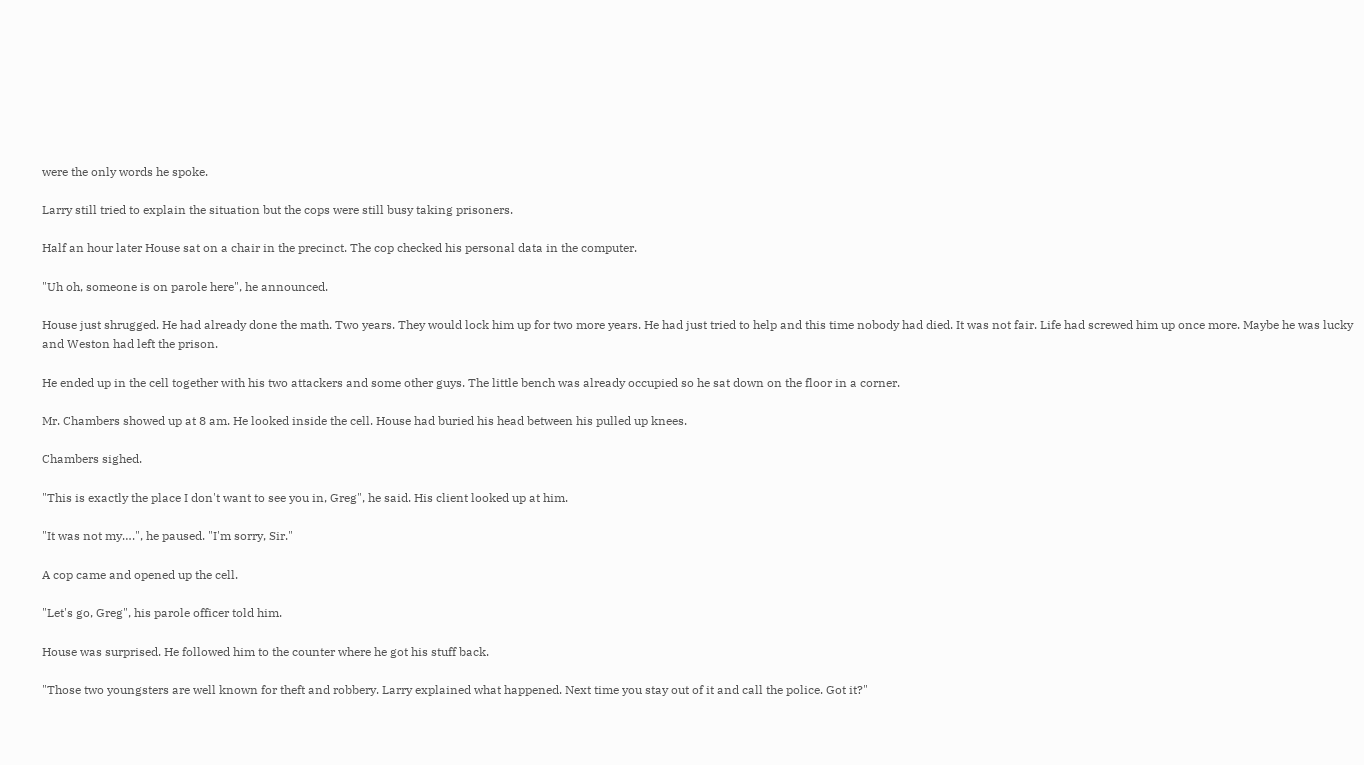were the only words he spoke.

Larry still tried to explain the situation but the cops were still busy taking prisoners.

Half an hour later House sat on a chair in the precinct. The cop checked his personal data in the computer.

"Uh oh, someone is on parole here", he announced.

House just shrugged. He had already done the math. Two years. They would lock him up for two more years. He had just tried to help and this time nobody had died. It was not fair. Life had screwed him up once more. Maybe he was lucky and Weston had left the prison.

He ended up in the cell together with his two attackers and some other guys. The little bench was already occupied so he sat down on the floor in a corner.

Mr. Chambers showed up at 8 am. He looked inside the cell. House had buried his head between his pulled up knees.

Chambers sighed.

"This is exactly the place I don't want to see you in, Greg", he said. His client looked up at him.

"It was not my….", he paused. "I'm sorry, Sir."

A cop came and opened up the cell.

"Let's go, Greg", his parole officer told him.

House was surprised. He followed him to the counter where he got his stuff back.

"Those two youngsters are well known for theft and robbery. Larry explained what happened. Next time you stay out of it and call the police. Got it?"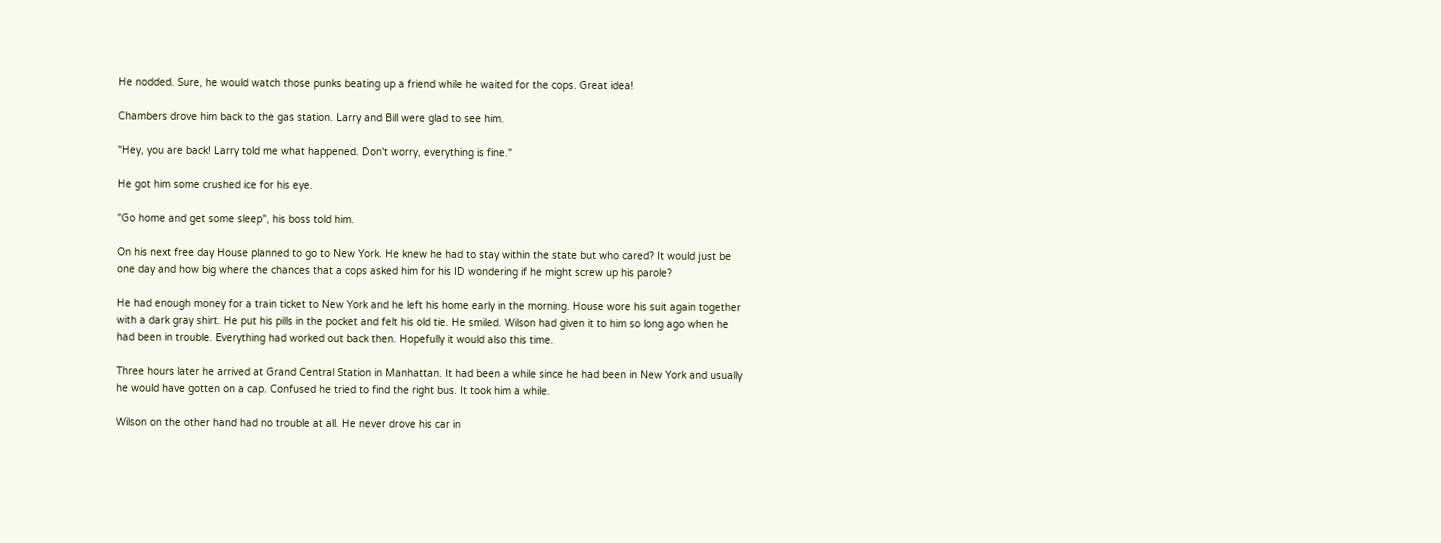He nodded. Sure, he would watch those punks beating up a friend while he waited for the cops. Great idea!

Chambers drove him back to the gas station. Larry and Bill were glad to see him.

"Hey, you are back! Larry told me what happened. Don't worry, everything is fine."

He got him some crushed ice for his eye.

"Go home and get some sleep", his boss told him.

On his next free day House planned to go to New York. He knew he had to stay within the state but who cared? It would just be one day and how big where the chances that a cops asked him for his ID wondering if he might screw up his parole?

He had enough money for a train ticket to New York and he left his home early in the morning. House wore his suit again together with a dark gray shirt. He put his pills in the pocket and felt his old tie. He smiled. Wilson had given it to him so long ago when he had been in trouble. Everything had worked out back then. Hopefully it would also this time.

Three hours later he arrived at Grand Central Station in Manhattan. It had been a while since he had been in New York and usually he would have gotten on a cap. Confused he tried to find the right bus. It took him a while.

Wilson on the other hand had no trouble at all. He never drove his car in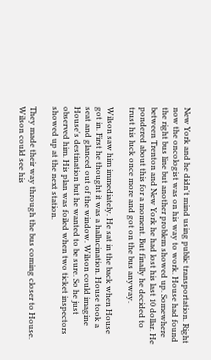New York and he didn't mind using public transportation. Right now the oncologist was on his way to work. House had found the right bus line but another problem showed up. Somewhere between Trenton and New York he had lost his last 10 dollar. He pondered about this for a moment. But finally he decided to trust his luck once more and got on the bus anyway.

Wilson saw him immediately. He sat in the back when House got in. First he thought it was a hallucination. House took a seat and glanced out of the window. Wilson could imagine House's destination but he wanted to be sure. So he just observed him. His plan was foiled when two ticket inspectors showed up at the next station.

They made their way through the bus coming closer to House. Wilson could see his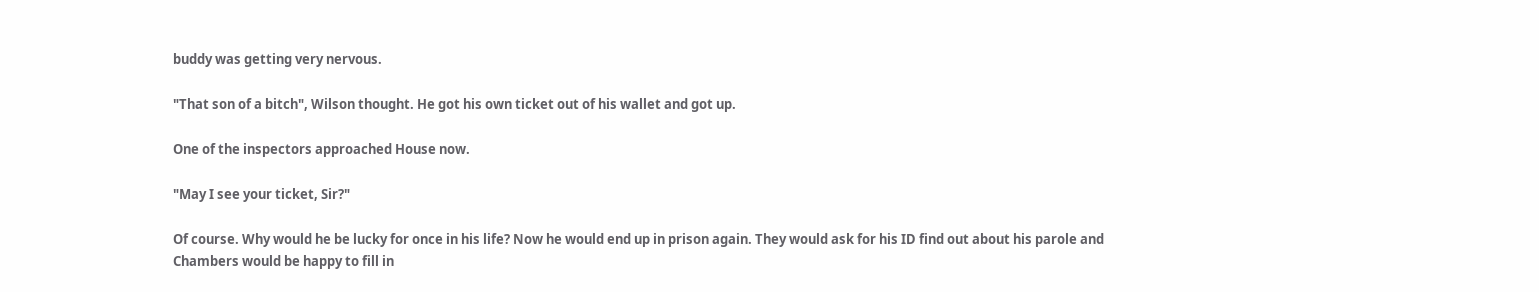buddy was getting very nervous.

"That son of a bitch", Wilson thought. He got his own ticket out of his wallet and got up.

One of the inspectors approached House now.

"May I see your ticket, Sir?"

Of course. Why would he be lucky for once in his life? Now he would end up in prison again. They would ask for his ID find out about his parole and Chambers would be happy to fill in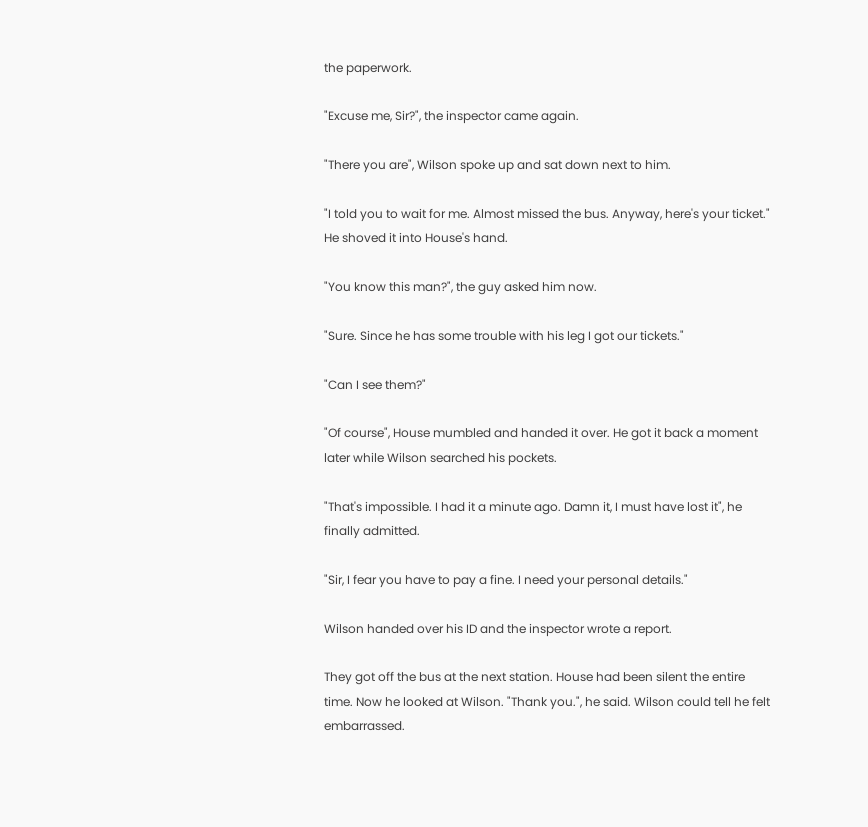the paperwork.

"Excuse me, Sir?", the inspector came again.

"There you are", Wilson spoke up and sat down next to him.

"I told you to wait for me. Almost missed the bus. Anyway, here's your ticket." He shoved it into House's hand.

"You know this man?", the guy asked him now.

"Sure. Since he has some trouble with his leg I got our tickets."

"Can I see them?"

"Of course", House mumbled and handed it over. He got it back a moment later while Wilson searched his pockets.

"That's impossible. I had it a minute ago. Damn it, I must have lost it", he finally admitted.

"Sir, I fear you have to pay a fine. I need your personal details."

Wilson handed over his ID and the inspector wrote a report.

They got off the bus at the next station. House had been silent the entire time. Now he looked at Wilson. "Thank you.", he said. Wilson could tell he felt embarrassed.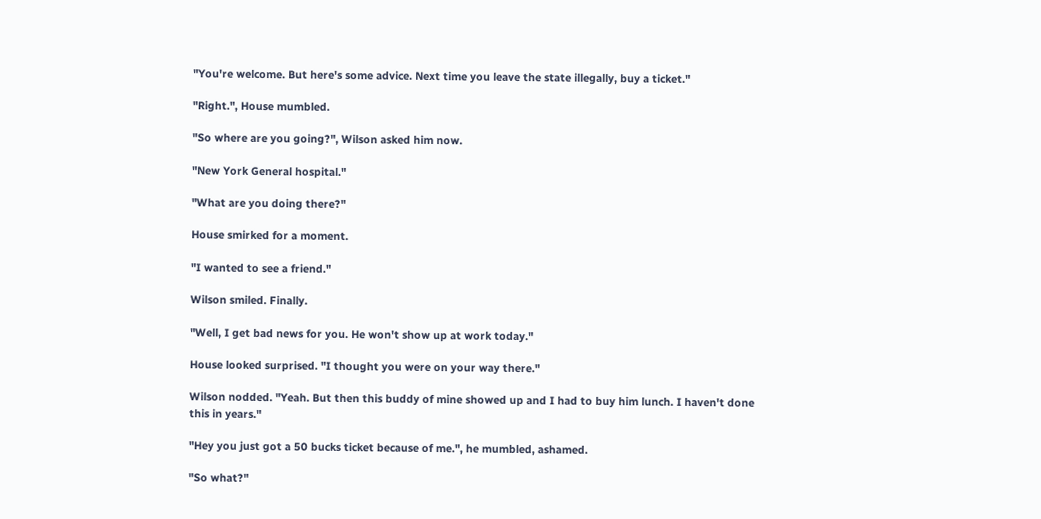"You're welcome. But here's some advice. Next time you leave the state illegally, buy a ticket."

"Right.", House mumbled.

"So where are you going?", Wilson asked him now.

"New York General hospital."

"What are you doing there?"

House smirked for a moment.

"I wanted to see a friend."

Wilson smiled. Finally.

"Well, I get bad news for you. He won't show up at work today."

House looked surprised. "I thought you were on your way there."

Wilson nodded. "Yeah. But then this buddy of mine showed up and I had to buy him lunch. I haven't done this in years."

"Hey you just got a 50 bucks ticket because of me.", he mumbled, ashamed.

"So what?"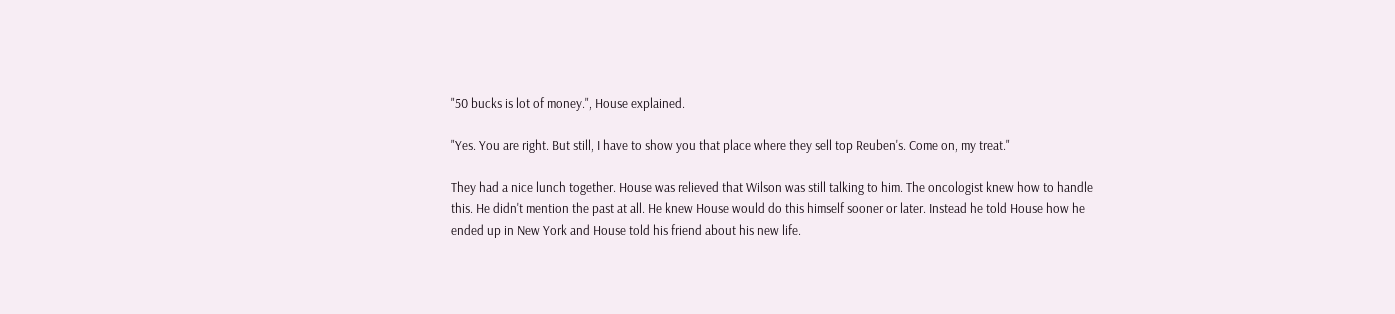"50 bucks is lot of money.", House explained.

"Yes. You are right. But still, I have to show you that place where they sell top Reuben's. Come on, my treat."

They had a nice lunch together. House was relieved that Wilson was still talking to him. The oncologist knew how to handle this. He didn't mention the past at all. He knew House would do this himself sooner or later. Instead he told House how he ended up in New York and House told his friend about his new life.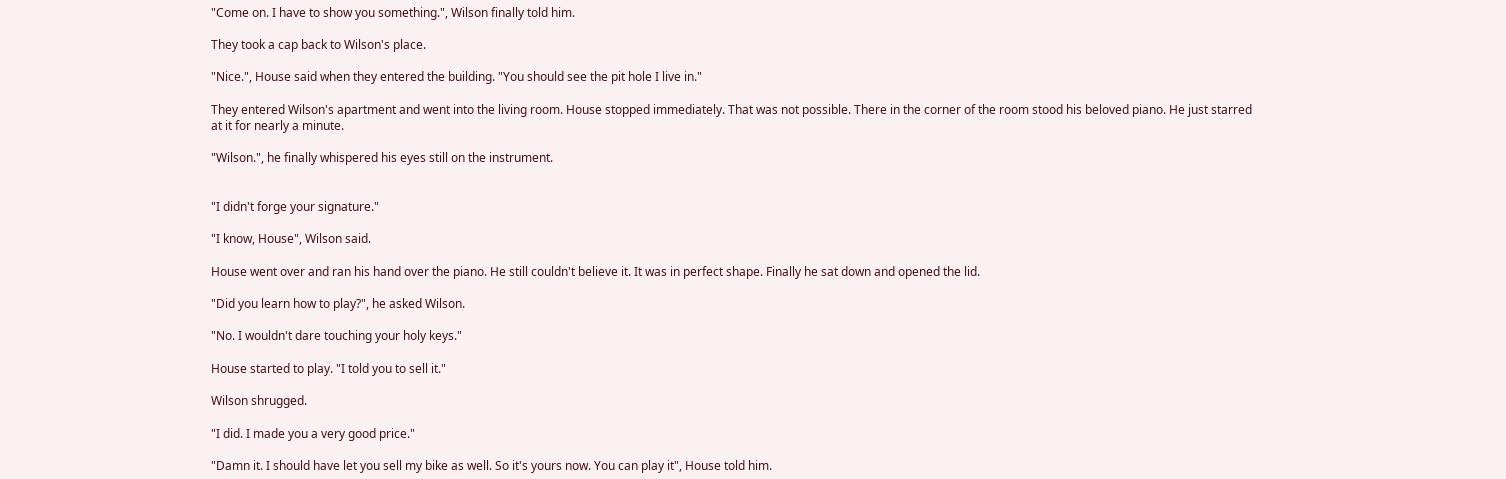"Come on. I have to show you something.", Wilson finally told him.

They took a cap back to Wilson's place.

"Nice.", House said when they entered the building. "You should see the pit hole I live in."

They entered Wilson's apartment and went into the living room. House stopped immediately. That was not possible. There in the corner of the room stood his beloved piano. He just starred at it for nearly a minute.

"Wilson.", he finally whispered his eyes still on the instrument.


"I didn't forge your signature."

"I know, House", Wilson said.

House went over and ran his hand over the piano. He still couldn't believe it. It was in perfect shape. Finally he sat down and opened the lid.

"Did you learn how to play?", he asked Wilson.

"No. I wouldn't dare touching your holy keys."

House started to play. "I told you to sell it."

Wilson shrugged.

"I did. I made you a very good price."

"Damn it. I should have let you sell my bike as well. So it's yours now. You can play it", House told him.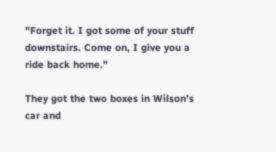"Forget it. I got some of your stuff downstairs. Come on, I give you a ride back home."

They got the two boxes in Wilson's car and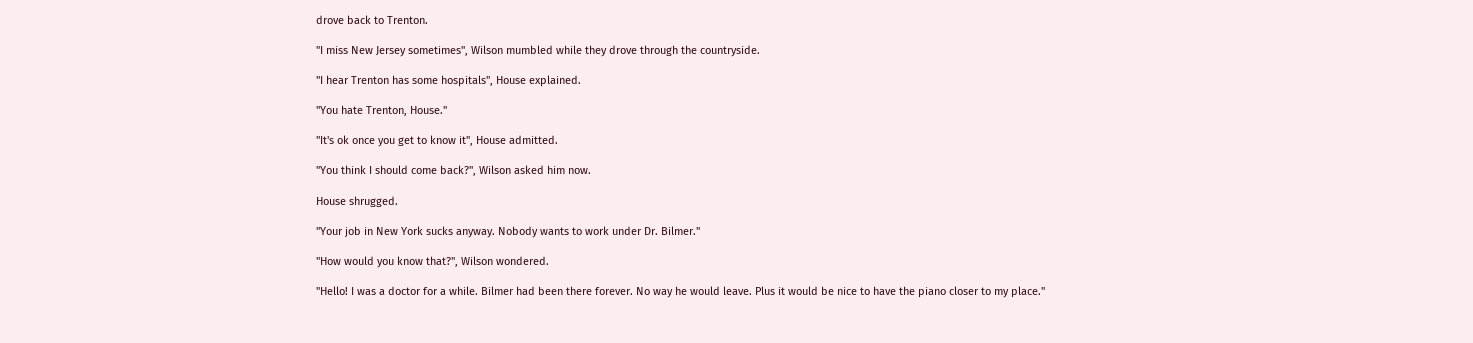drove back to Trenton.

"I miss New Jersey sometimes", Wilson mumbled while they drove through the countryside.

"I hear Trenton has some hospitals", House explained.

"You hate Trenton, House."

"It's ok once you get to know it", House admitted.

"You think I should come back?", Wilson asked him now.

House shrugged.

"Your job in New York sucks anyway. Nobody wants to work under Dr. Bilmer."

"How would you know that?", Wilson wondered.

"Hello! I was a doctor for a while. Bilmer had been there forever. No way he would leave. Plus it would be nice to have the piano closer to my place."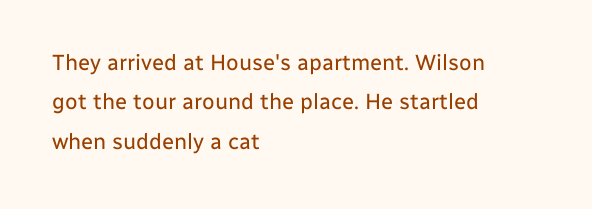They arrived at House's apartment. Wilson got the tour around the place. He startled when suddenly a cat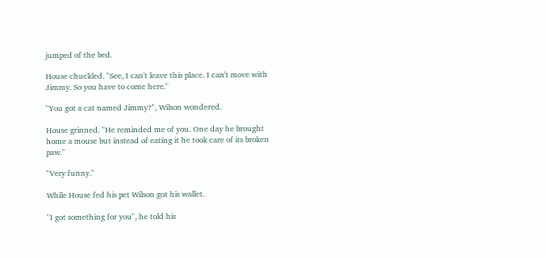jumped of the bed.

House chuckled. "See, I can't leave this place. I can't move with Jimmy. So you have to come here."

"You got a cat named Jimmy?", Wilson wondered.

House grinned. "He reminded me of you. One day he brought home a mouse but instead of eating it he took care of its broken paw."

"Very funny."

While House fed his pet Wilson got his wallet.

"I got something for you", he told his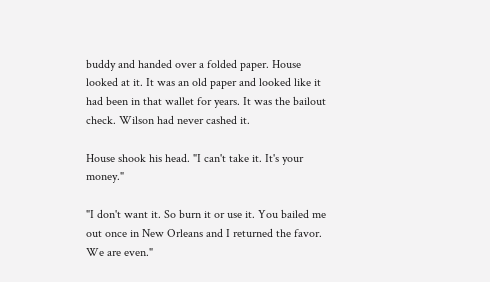buddy and handed over a folded paper. House looked at it. It was an old paper and looked like it had been in that wallet for years. It was the bailout check. Wilson had never cashed it.

House shook his head. "I can't take it. It's your money."

"I don't want it. So burn it or use it. You bailed me out once in New Orleans and I returned the favor. We are even."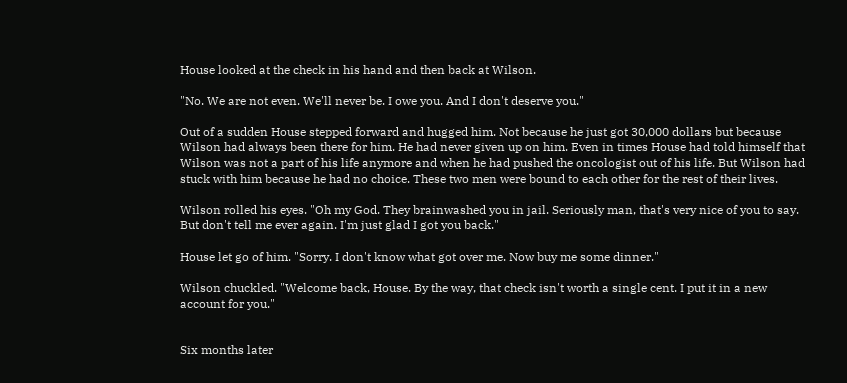House looked at the check in his hand and then back at Wilson.

"No. We are not even. We'll never be. I owe you. And I don't deserve you."

Out of a sudden House stepped forward and hugged him. Not because he just got 30,000 dollars but because Wilson had always been there for him. He had never given up on him. Even in times House had told himself that Wilson was not a part of his life anymore and when he had pushed the oncologist out of his life. But Wilson had stuck with him because he had no choice. These two men were bound to each other for the rest of their lives.

Wilson rolled his eyes. "Oh my God. They brainwashed you in jail. Seriously man, that's very nice of you to say. But don't tell me ever again. I'm just glad I got you back."

House let go of him. "Sorry. I don't know what got over me. Now buy me some dinner."

Wilson chuckled. "Welcome back, House. By the way, that check isn't worth a single cent. I put it in a new account for you."


Six months later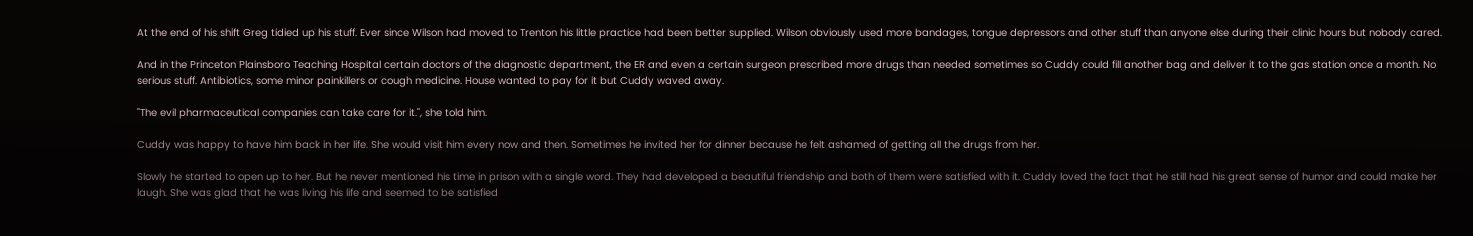At the end of his shift Greg tidied up his stuff. Ever since Wilson had moved to Trenton his little practice had been better supplied. Wilson obviously used more bandages, tongue depressors and other stuff than anyone else during their clinic hours but nobody cared.

And in the Princeton Plainsboro Teaching Hospital certain doctors of the diagnostic department, the ER and even a certain surgeon prescribed more drugs than needed sometimes so Cuddy could fill another bag and deliver it to the gas station once a month. No serious stuff. Antibiotics, some minor painkillers or cough medicine. House wanted to pay for it but Cuddy waved away.

"The evil pharmaceutical companies can take care for it.", she told him.

Cuddy was happy to have him back in her life. She would visit him every now and then. Sometimes he invited her for dinner because he felt ashamed of getting all the drugs from her.

Slowly he started to open up to her. But he never mentioned his time in prison with a single word. They had developed a beautiful friendship and both of them were satisfied with it. Cuddy loved the fact that he still had his great sense of humor and could make her laugh. She was glad that he was living his life and seemed to be satisfied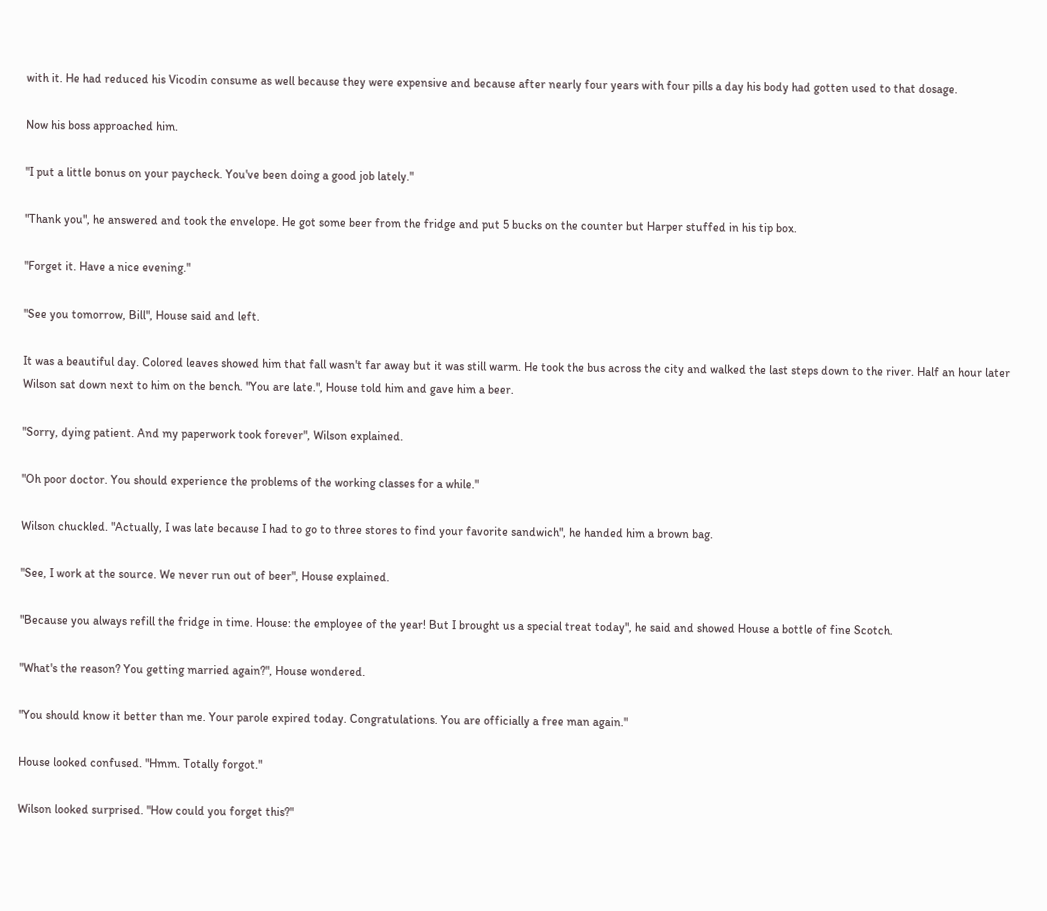with it. He had reduced his Vicodin consume as well because they were expensive and because after nearly four years with four pills a day his body had gotten used to that dosage.

Now his boss approached him.

"I put a little bonus on your paycheck. You've been doing a good job lately."

"Thank you", he answered and took the envelope. He got some beer from the fridge and put 5 bucks on the counter but Harper stuffed in his tip box.

"Forget it. Have a nice evening."

"See you tomorrow, Bill", House said and left.

It was a beautiful day. Colored leaves showed him that fall wasn't far away but it was still warm. He took the bus across the city and walked the last steps down to the river. Half an hour later Wilson sat down next to him on the bench. "You are late.", House told him and gave him a beer.

"Sorry, dying patient. And my paperwork took forever", Wilson explained.

"Oh poor doctor. You should experience the problems of the working classes for a while."

Wilson chuckled. "Actually, I was late because I had to go to three stores to find your favorite sandwich", he handed him a brown bag.

"See, I work at the source. We never run out of beer", House explained.

"Because you always refill the fridge in time. House: the employee of the year! But I brought us a special treat today", he said and showed House a bottle of fine Scotch.

"What's the reason? You getting married again?", House wondered.

"You should know it better than me. Your parole expired today. Congratulations. You are officially a free man again."

House looked confused. "Hmm. Totally forgot."

Wilson looked surprised. "How could you forget this?"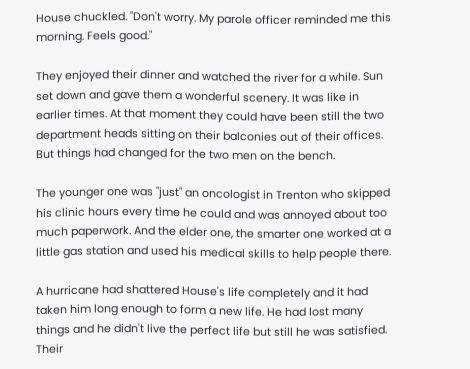House chuckled. "Don't worry. My parole officer reminded me this morning. Feels good."

They enjoyed their dinner and watched the river for a while. Sun set down and gave them a wonderful scenery. It was like in earlier times. At that moment they could have been still the two department heads sitting on their balconies out of their offices. But things had changed for the two men on the bench.

The younger one was "just" an oncologist in Trenton who skipped his clinic hours every time he could and was annoyed about too much paperwork. And the elder one, the smarter one worked at a little gas station and used his medical skills to help people there.

A hurricane had shattered House's life completely and it had taken him long enough to form a new life. He had lost many things and he didn't live the perfect life but still he was satisfied. Their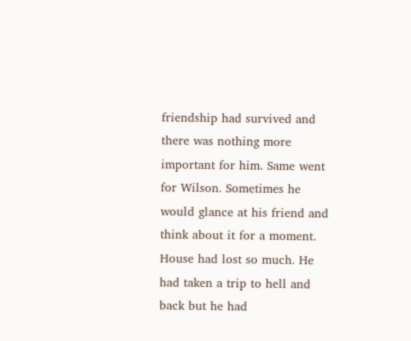friendship had survived and there was nothing more important for him. Same went for Wilson. Sometimes he would glance at his friend and think about it for a moment. House had lost so much. He had taken a trip to hell and back but he had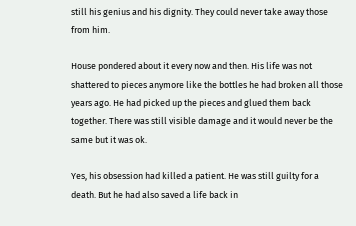still his genius and his dignity. They could never take away those from him.

House pondered about it every now and then. His life was not shattered to pieces anymore like the bottles he had broken all those years ago. He had picked up the pieces and glued them back together. There was still visible damage and it would never be the same but it was ok.

Yes, his obsession had killed a patient. He was still guilty for a death. But he had also saved a life back in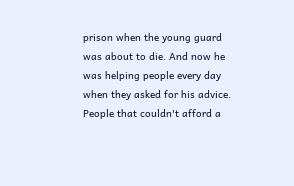prison when the young guard was about to die. And now he was helping people every day when they asked for his advice. People that couldn't afford a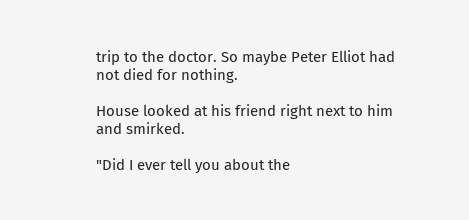trip to the doctor. So maybe Peter Elliot had not died for nothing.

House looked at his friend right next to him and smirked.

"Did I ever tell you about the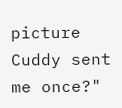picture Cuddy sent me once?"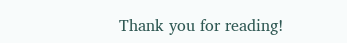Thank you for reading!